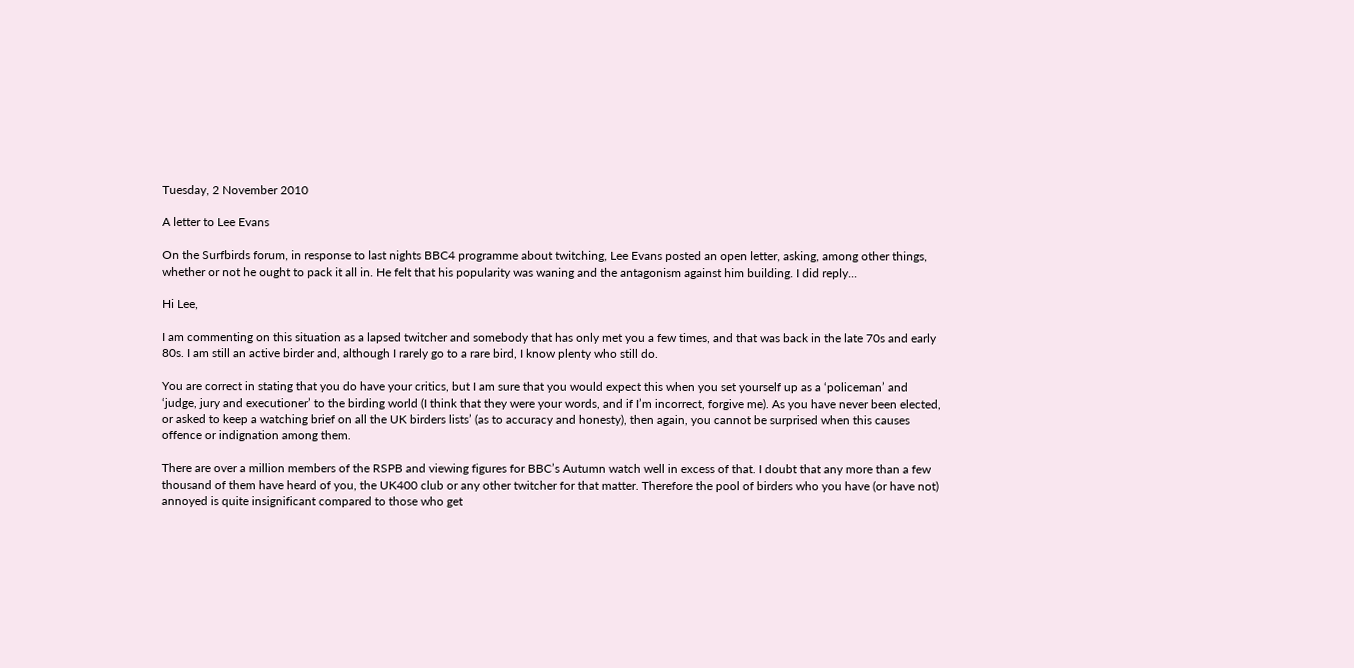Tuesday, 2 November 2010

A letter to Lee Evans

On the Surfbirds forum, in response to last nights BBC4 programme about twitching, Lee Evans posted an open letter, asking, among other things, whether or not he ought to pack it all in. He felt that his popularity was waning and the antagonism against him building. I did reply...

Hi Lee,

I am commenting on this situation as a lapsed twitcher and somebody that has only met you a few times, and that was back in the late 70s and early 80s. I am still an active birder and, although I rarely go to a rare bird, I know plenty who still do.

You are correct in stating that you do have your critics, but I am sure that you would expect this when you set yourself up as a ‘policeman’ and ‘judge, jury and executioner’ to the birding world (I think that they were your words, and if I’m incorrect, forgive me). As you have never been elected, or asked to keep a watching brief on all the UK birders lists’ (as to accuracy and honesty), then again, you cannot be surprised when this causes offence or indignation among them.

There are over a million members of the RSPB and viewing figures for BBC’s Autumn watch well in excess of that. I doubt that any more than a few thousand of them have heard of you, the UK400 club or any other twitcher for that matter. Therefore the pool of birders who you have (or have not) annoyed is quite insignificant compared to those who get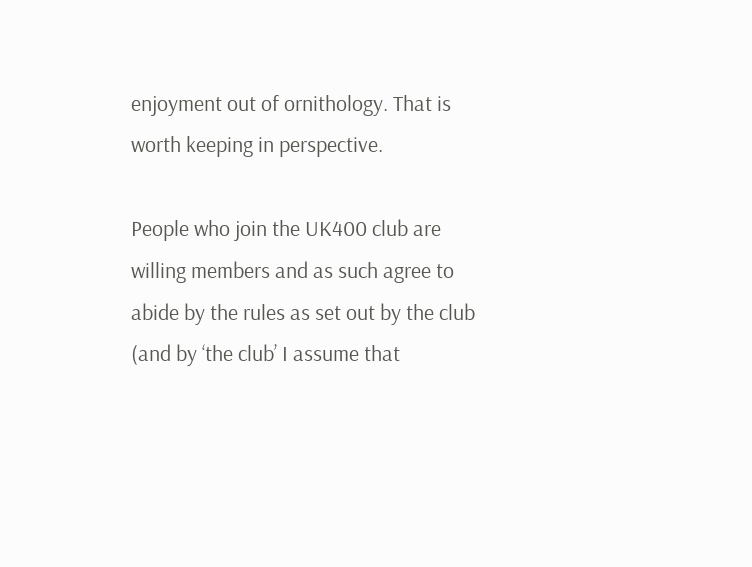enjoyment out of ornithology. That is worth keeping in perspective.

People who join the UK400 club are willing members and as such agree to abide by the rules as set out by the club (and by ‘the club’ I assume that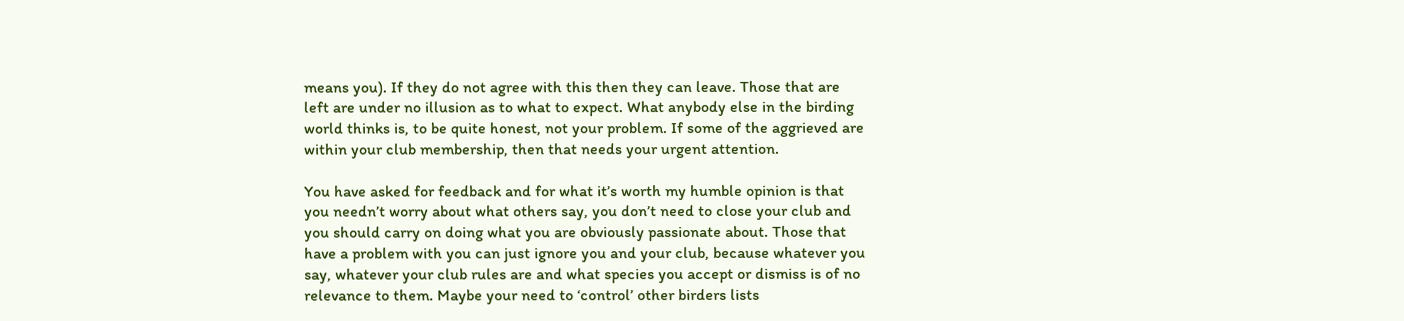means you). If they do not agree with this then they can leave. Those that are left are under no illusion as to what to expect. What anybody else in the birding world thinks is, to be quite honest, not your problem. If some of the aggrieved are within your club membership, then that needs your urgent attention.

You have asked for feedback and for what it’s worth my humble opinion is that you needn’t worry about what others say, you don’t need to close your club and you should carry on doing what you are obviously passionate about. Those that have a problem with you can just ignore you and your club, because whatever you say, whatever your club rules are and what species you accept or dismiss is of no relevance to them. Maybe your need to ‘control’ other birders lists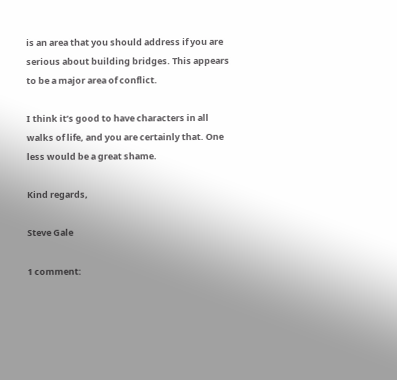is an area that you should address if you are serious about building bridges. This appears to be a major area of conflict.

I think it’s good to have characters in all walks of life, and you are certainly that. One less would be a great shame.

Kind regards,

Steve Gale

1 comment: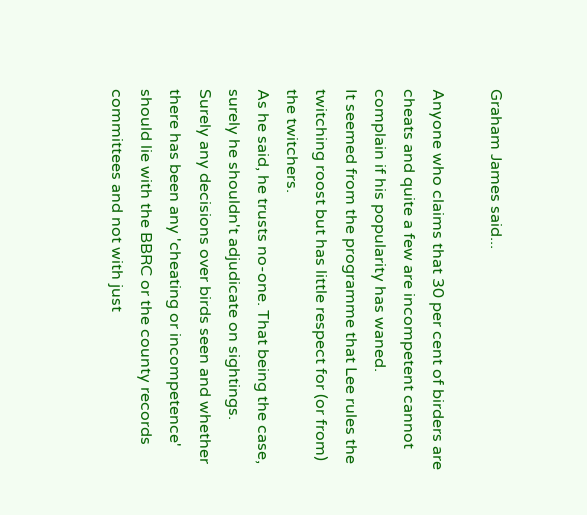Graham James said...

Anyone who claims that 30 per cent of birders are cheats and quite a few are incompetent cannot complain if his popularity has waned.
It seemed from the programme that Lee rules the twitching roost but has little respect for (or from) the twitchers.
As he said, he trusts no-one. That being the case, surely he shouldn't adjudicate on sightings.
Surely any decisions over birds seen and whether there has been any 'cheating or incompetence' should lie with the BBRC or the county records committees and not with just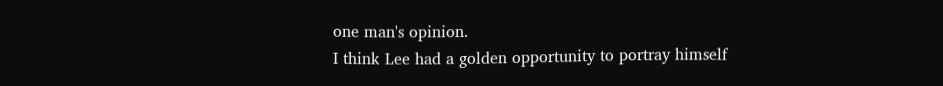one man's opinion.
I think Lee had a golden opportunity to portray himself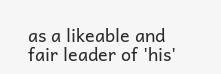as a likeable and fair leader of 'his'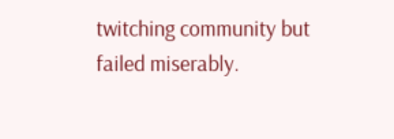twitching community but failed miserably.